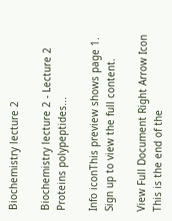Biochemistry lecture 2

Biochemistry lecture 2 - Lecture 2 Proteins polypeptides...

Info iconThis preview shows page 1. Sign up to view the full content.

View Full Document Right Arrow Icon
This is the end of the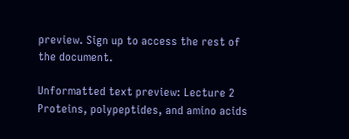preview. Sign up to access the rest of the document.

Unformatted text preview: Lecture 2 Proteins, polypeptides, and amino acids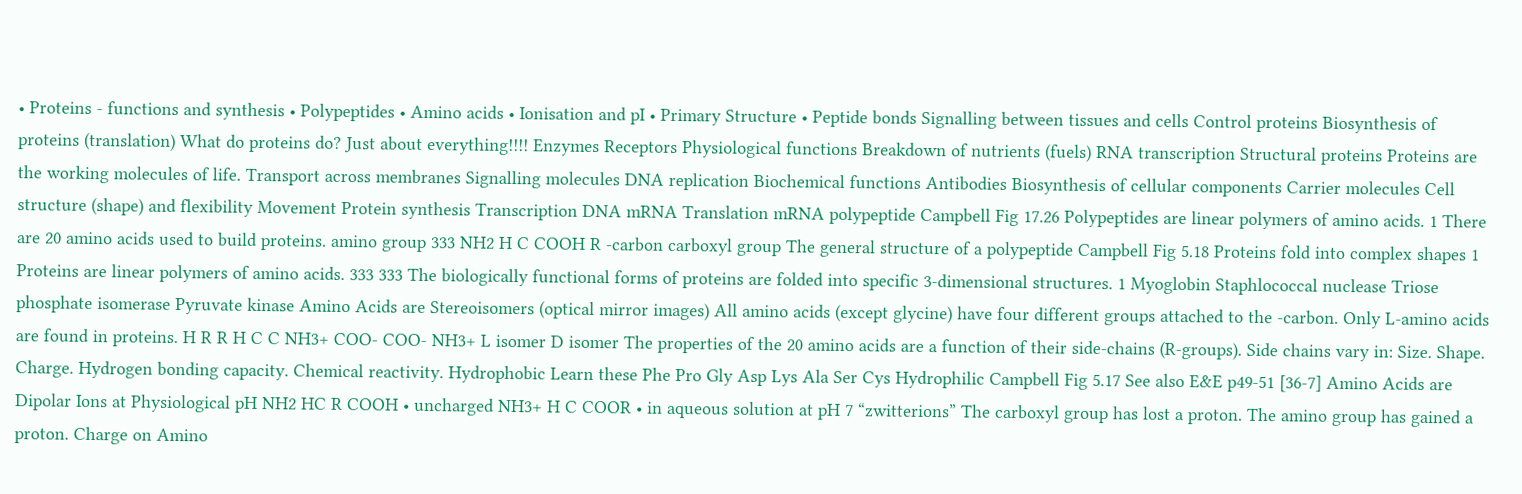• Proteins - functions and synthesis • Polypeptides • Amino acids • Ionisation and pI • Primary Structure • Peptide bonds Signalling between tissues and cells Control proteins Biosynthesis of proteins (translation) What do proteins do? Just about everything!!!! Enzymes Receptors Physiological functions Breakdown of nutrients (fuels) RNA transcription Structural proteins Proteins are the working molecules of life. Transport across membranes Signalling molecules DNA replication Biochemical functions Antibodies Biosynthesis of cellular components Carrier molecules Cell structure (shape) and flexibility Movement Protein synthesis Transcription DNA mRNA Translation mRNA polypeptide Campbell Fig 17.26 Polypeptides are linear polymers of amino acids. 1 There are 20 amino acids used to build proteins. amino group 333 NH2 H C COOH R -carbon carboxyl group The general structure of a polypeptide Campbell Fig 5.18 Proteins fold into complex shapes 1 Proteins are linear polymers of amino acids. 333 333 The biologically functional forms of proteins are folded into specific 3-dimensional structures. 1 Myoglobin Staphlococcal nuclease Triose phosphate isomerase Pyruvate kinase Amino Acids are Stereoisomers (optical mirror images) All amino acids (except glycine) have four different groups attached to the -carbon. Only L-amino acids are found in proteins. H R R H C C NH3+ COO- COO- NH3+ L isomer D isomer The properties of the 20 amino acids are a function of their side-chains (R-groups). Side chains vary in: Size. Shape. Charge. Hydrogen bonding capacity. Chemical reactivity. Hydrophobic Learn these Phe Pro Gly Asp Lys Ala Ser Cys Hydrophilic Campbell Fig 5.17 See also E&E p49-51 [36-7] Amino Acids are Dipolar Ions at Physiological pH NH2 HC R COOH • uncharged NH3+ H C COOR • in aqueous solution at pH 7 “zwitterions” The carboxyl group has lost a proton. The amino group has gained a proton. Charge on Amino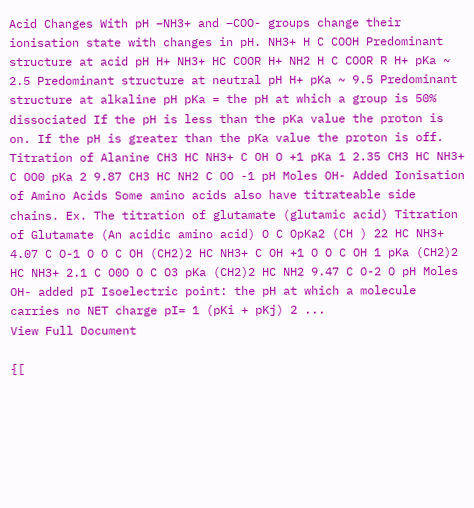Acid Changes With pH –NH3+ and –COO- groups change their ionisation state with changes in pH. NH3+ H C COOH Predominant structure at acid pH H+ NH3+ HC COOR H+ NH2 H C COOR R H+ pKa ~ 2.5 Predominant structure at neutral pH H+ pKa ~ 9.5 Predominant structure at alkaline pH pKa = the pH at which a group is 50% dissociated If the pH is less than the pKa value the proton is on. If the pH is greater than the pKa value the proton is off. Titration of Alanine CH3 HC NH3+ C OH O +1 pKa 1 2.35 CH3 HC NH3+ C OO0 pKa 2 9.87 CH3 HC NH2 C OO -1 pH Moles OH- Added Ionisation of Amino Acids Some amino acids also have titrateable side chains. Ex. The titration of glutamate (glutamic acid) Titration of Glutamate (An acidic amino acid) O C OpKa2 (CH ) 22 HC NH3+ 4.07 C O-1 O O C OH (CH2)2 HC NH3+ C OH +1 O O C OH 1 pKa (CH2)2 HC NH3+ 2.1 C O0O O C O3 pKa (CH2)2 HC NH2 9.47 C O-2 O pH Moles OH- added pI Isoelectric point: the pH at which a molecule carries no NET charge pI= 1 (pKi + pKj) 2 ...
View Full Document

{[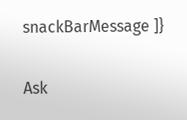snackBarMessage ]}

Ask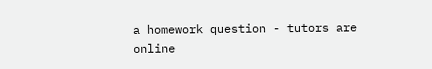a homework question - tutors are online